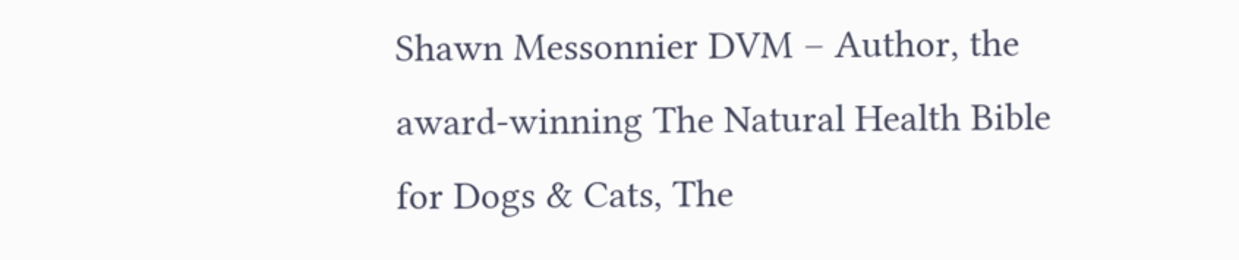Shawn Messonnier DVM – Author, the award-winning The Natural Health Bible for Dogs & Cats, The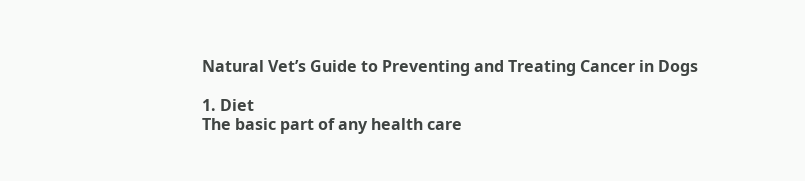Natural Vet’s Guide to Preventing and Treating Cancer in Dogs

1. Diet
The basic part of any health care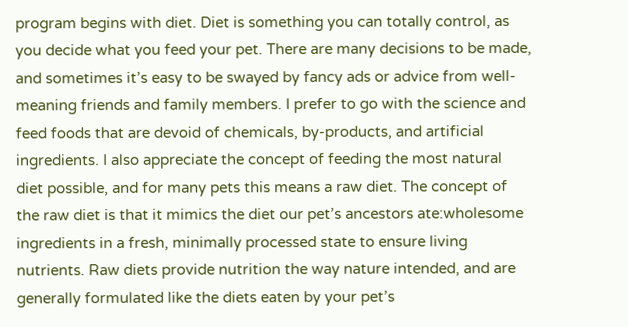program begins with diet. Diet is something you can totally control, as you decide what you feed your pet. There are many decisions to be made, and sometimes it’s easy to be swayed by fancy ads or advice from well-meaning friends and family members. I prefer to go with the science and feed foods that are devoid of chemicals, by-products, and artificial ingredients. I also appreciate the concept of feeding the most natural diet possible, and for many pets this means a raw diet. The concept of the raw diet is that it mimics the diet our pet’s ancestors ate:wholesome ingredients in a fresh, minimally processed state to ensure living nutrients. Raw diets provide nutrition the way nature intended, and are generally formulated like the diets eaten by your pet’s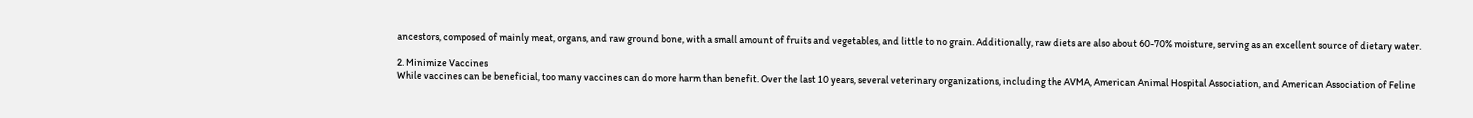ancestors, composed of mainly meat, organs, and raw ground bone, with a small amount of fruits and vegetables, and little to no grain. Additionally, raw diets are also about 60-70% moisture, serving as an excellent source of dietary water.

2. Minimize Vaccines
While vaccines can be beneficial, too many vaccines can do more harm than benefit. Over the last 10 years, several veterinary organizations, including the AVMA, American Animal Hospital Association, and American Association of Feline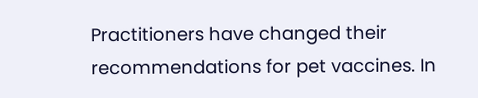Practitioners have changed their recommendations for pet vaccines. In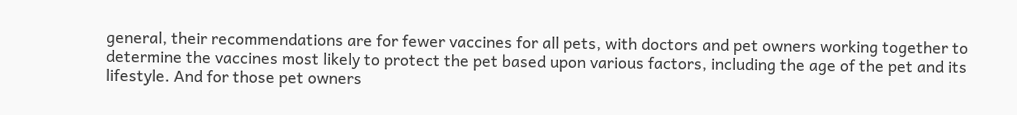general, their recommendations are for fewer vaccines for all pets, with doctors and pet owners working together to determine the vaccines most likely to protect the pet based upon various factors, including the age of the pet and its lifestyle. And for those pet owners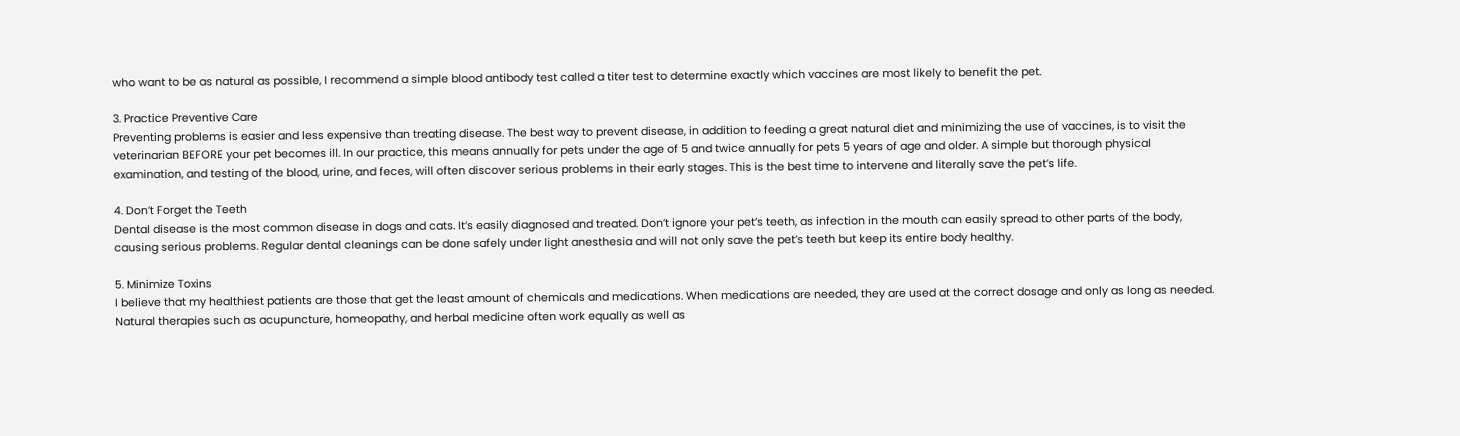who want to be as natural as possible, I recommend a simple blood antibody test called a titer test to determine exactly which vaccines are most likely to benefit the pet.

3. Practice Preventive Care
Preventing problems is easier and less expensive than treating disease. The best way to prevent disease, in addition to feeding a great natural diet and minimizing the use of vaccines, is to visit the veterinarian BEFORE your pet becomes ill. In our practice, this means annually for pets under the age of 5 and twice annually for pets 5 years of age and older. A simple but thorough physical examination, and testing of the blood, urine, and feces, will often discover serious problems in their early stages. This is the best time to intervene and literally save the pet’s life.

4. Don’t Forget the Teeth
Dental disease is the most common disease in dogs and cats. It’s easily diagnosed and treated. Don’t ignore your pet’s teeth, as infection in the mouth can easily spread to other parts of the body, causing serious problems. Regular dental cleanings can be done safely under light anesthesia and will not only save the pet’s teeth but keep its entire body healthy.

5. Minimize Toxins
I believe that my healthiest patients are those that get the least amount of chemicals and medications. When medications are needed, they are used at the correct dosage and only as long as needed. Natural therapies such as acupuncture, homeopathy, and herbal medicine often work equally as well as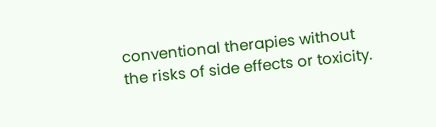conventional therapies without the risks of side effects or toxicity.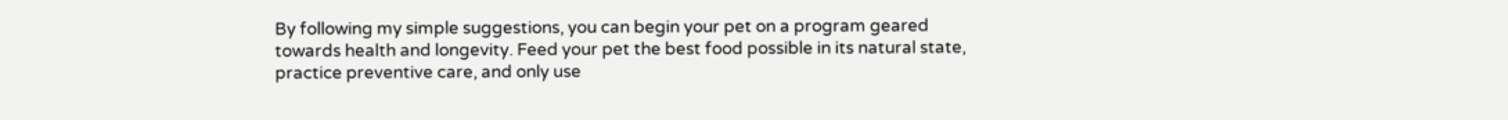By following my simple suggestions, you can begin your pet on a program geared towards health and longevity. Feed your pet the best food possible in its natural state, practice preventive care, and only use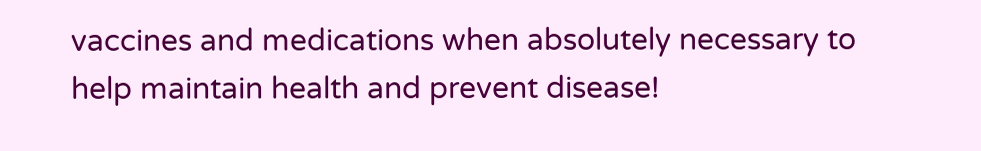vaccines and medications when absolutely necessary to help maintain health and prevent disease!